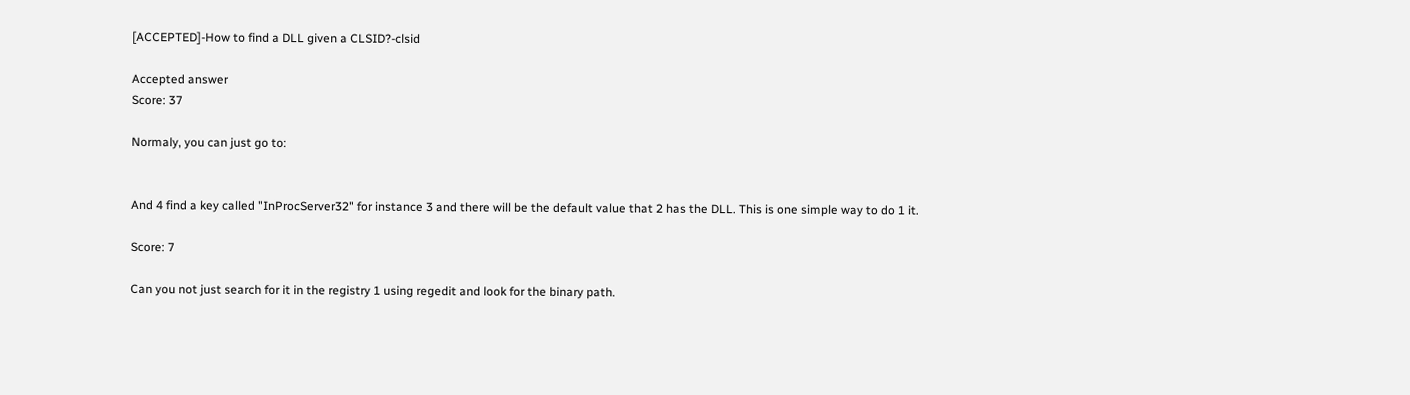[ACCEPTED]-How to find a DLL given a CLSID?-clsid

Accepted answer
Score: 37

Normaly, you can just go to:


And 4 find a key called "InProcServer32" for instance 3 and there will be the default value that 2 has the DLL. This is one simple way to do 1 it.

Score: 7

Can you not just search for it in the registry 1 using regedit and look for the binary path.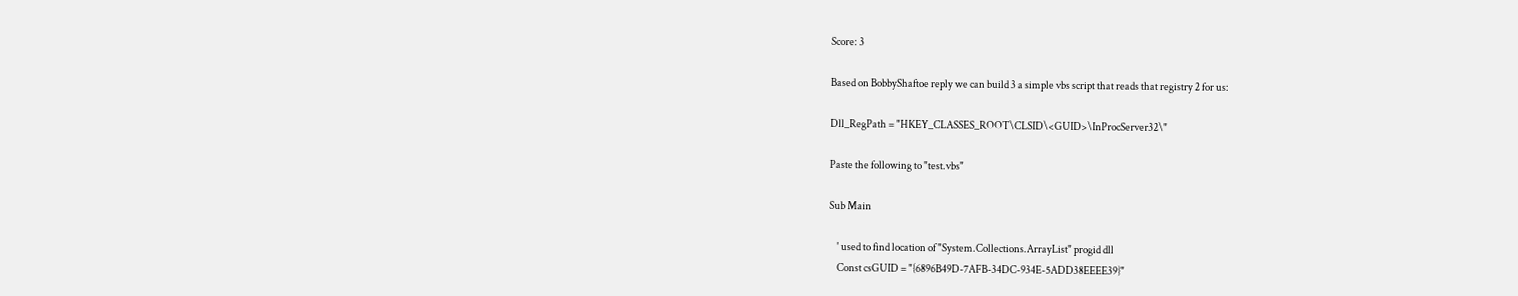Score: 3

Based on BobbyShaftoe reply we can build 3 a simple vbs script that reads that registry 2 for us:

Dll_RegPath = "HKEY_CLASSES_ROOT\CLSID\<GUID>\InProcServer32\"

Paste the following to "test.vbs"

Sub Main

    ' used to find location of "System.Collections.ArrayList" progid dll
    Const csGUID = "{6896B49D-7AFB-34DC-934E-5ADD38EEEE39}"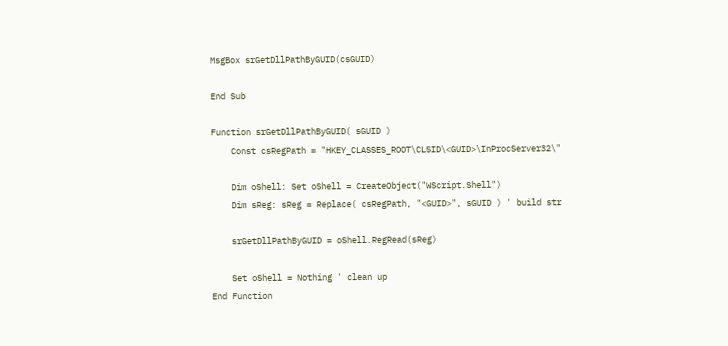MsgBox srGetDllPathByGUID(csGUID)

End Sub

Function srGetDllPathByGUID( sGUID )
    Const csRegPath = "HKEY_CLASSES_ROOT\CLSID\<GUID>\InProcServer32\"

    Dim oShell: Set oShell = CreateObject("WScript.Shell")
    Dim sReg: sReg = Replace( csRegPath, "<GUID>", sGUID ) ' build str

    srGetDllPathByGUID = oShell.RegRead(sReg)

    Set oShell = Nothing ' clean up
End Function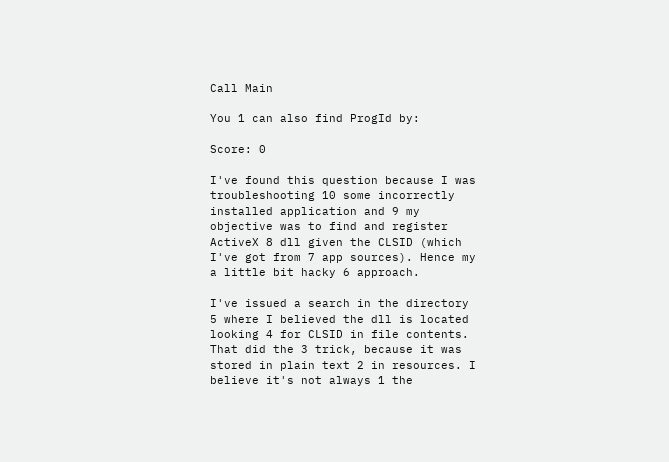Call Main

You 1 can also find ProgId by:

Score: 0

I've found this question because I was troubleshooting 10 some incorrectly installed application and 9 my objective was to find and register ActiveX 8 dll given the CLSID (which I've got from 7 app sources). Hence my a little bit hacky 6 approach.

I've issued a search in the directory 5 where I believed the dll is located looking 4 for CLSID in file contents. That did the 3 trick, because it was stored in plain text 2 in resources. I believe it's not always 1 the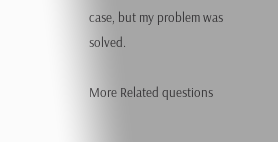case, but my problem was solved.

More Related questions